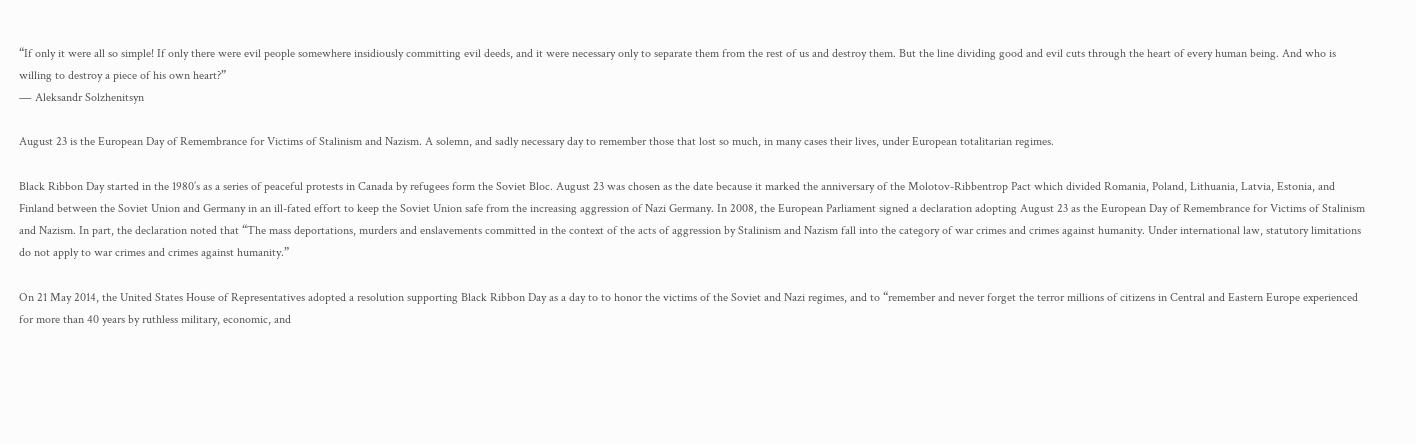“If only it were all so simple! If only there were evil people somewhere insidiously committing evil deeds, and it were necessary only to separate them from the rest of us and destroy them. But the line dividing good and evil cuts through the heart of every human being. And who is willing to destroy a piece of his own heart?”
― Aleksandr Solzhenitsyn

August 23 is the European Day of Remembrance for Victims of Stalinism and Nazism. A solemn, and sadly necessary day to remember those that lost so much, in many cases their lives, under European totalitarian regimes.

Black Ribbon Day started in the 1980’s as a series of peaceful protests in Canada by refugees form the Soviet Bloc. August 23 was chosen as the date because it marked the anniversary of the Molotov-Ribbentrop Pact which divided Romania, Poland, Lithuania, Latvia, Estonia, and Finland between the Soviet Union and Germany in an ill-fated effort to keep the Soviet Union safe from the increasing aggression of Nazi Germany. In 2008, the European Parliament signed a declaration adopting August 23 as the European Day of Remembrance for Victims of Stalinism and Nazism. In part, the declaration noted that “The mass deportations, murders and enslavements committed in the context of the acts of aggression by Stalinism and Nazism fall into the category of war crimes and crimes against humanity. Under international law, statutory limitations do not apply to war crimes and crimes against humanity.”

On 21 May 2014, the United States House of Representatives adopted a resolution supporting Black Ribbon Day as a day to to honor the victims of the Soviet and Nazi regimes, and to “remember and never forget the terror millions of citizens in Central and Eastern Europe experienced for more than 40 years by ruthless military, economic, and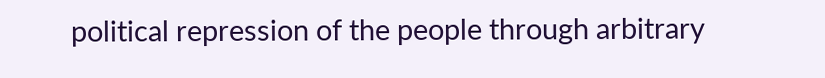political repression of the people through arbitrary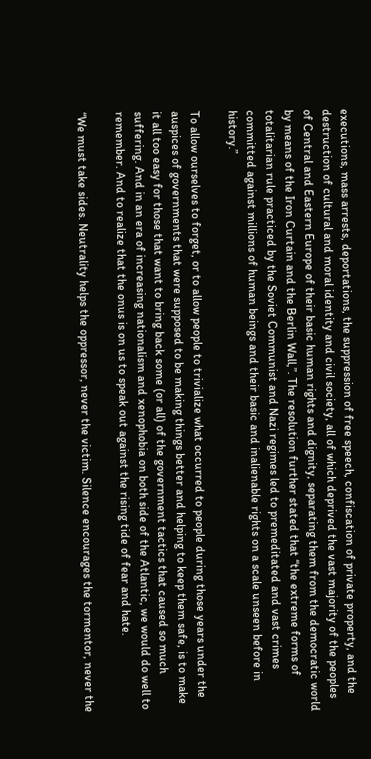executions, mass arrests, deportations, the suppression of free speech, confiscation of private property, and the destruction of cultural and moral identity and civil society, all of which deprived the vast majority of the peoples of Central and Eastern Europe of their basic human rights and dignity, separating them from the democratic world by means of the Iron Curtain and the Berlin Wall,”. The resolution further stated that “the extreme forms of totalitarian rule practiced by the Soviet Communist and Nazi regimes led to premeditated and vast crimes committed against millions of human beings and their basic and inalienable rights on a scale unseen before in history.”

To allow ourselves to forget, or to allow people to trivialize what occurred to people during those years under the auspices of governments that were supposed to be making things better and helping to keep them safe, is to make it all too easy for those that want to bring back some (or all) of the government tactics that caused so much suffering. And in an era of increasing nationalism and xenophobia on both side of the Atlantic, we would do well to  remember. And to realize that the onus is on us to speak out against the rising tide of fear and hate.

“We must take sides. Neutrality helps the oppressor, never the victim. Silence encourages the tormentor, never the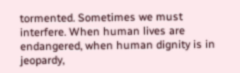tormented. Sometimes we must interfere. When human lives are endangered, when human dignity is in jeopardy,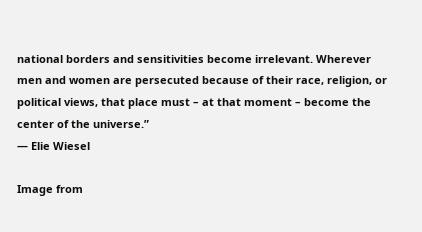national borders and sensitivities become irrelevant. Wherever men and women are persecuted because of their race, religion, or political views, that place must – at that moment – become the center of the universe.”
― Elie Wiesel

Image from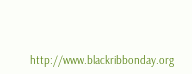http://www.blackribbonday.org